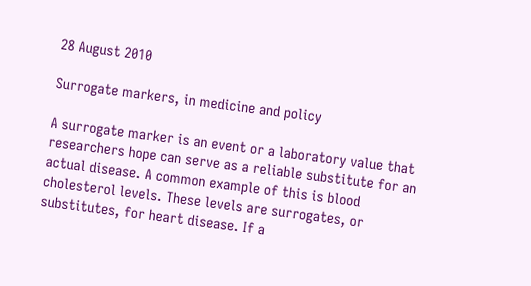28 August 2010

Surrogate markers, in medicine and policy

A surrogate marker is an event or a laboratory value that researchers hope can serve as a reliable substitute for an actual disease. A common example of this is blood cholesterol levels. These levels are surrogates, or substitutes, for heart disease. If a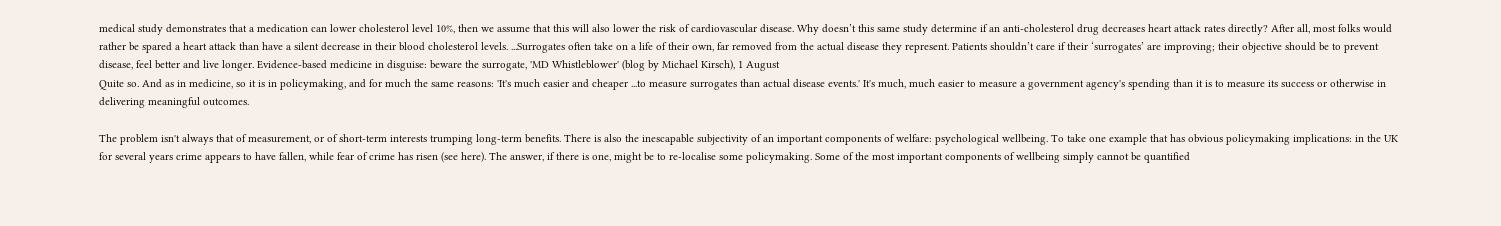medical study demonstrates that a medication can lower cholesterol level 10%, then we assume that this will also lower the risk of cardiovascular disease. Why doesn’t this same study determine if an anti-cholesterol drug decreases heart attack rates directly? After all, most folks would rather be spared a heart attack than have a silent decrease in their blood cholesterol levels. ...Surrogates often take on a life of their own, far removed from the actual disease they represent. Patients shouldn’t care if their ‘surrogates’ are improving; their objective should be to prevent disease, feel better and live longer. Evidence-based medicine in disguise: beware the surrogate, 'MD Whistleblower' (blog by Michael Kirsch), 1 August
Quite so. And as in medicine, so it is in policymaking, and for much the same reasons: 'It's much easier and cheaper ...to measure surrogates than actual disease events.' It's much, much easier to measure a government agency's spending than it is to measure its success or otherwise in delivering meaningful outcomes.

The problem isn't always that of measurement, or of short-term interests trumping long-term benefits. There is also the inescapable subjectivity of an important components of welfare: psychological wellbeing. To take one example that has obvious policymaking implications: in the UK for several years crime appears to have fallen, while fear of crime has risen (see here). The answer, if there is one, might be to re-localise some policymaking. Some of the most important components of wellbeing simply cannot be quantified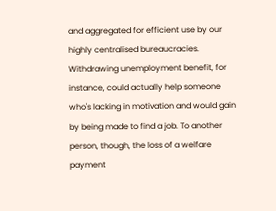and aggregated for efficient use by our highly centralised bureaucracies. Withdrawing unemployment benefit, for instance, could actually help someone who's lacking in motivation and would gain by being made to find a job. To another person, though, the loss of a welfare payment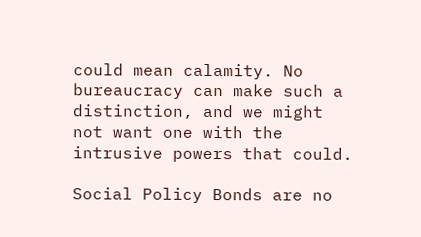could mean calamity. No bureaucracy can make such a distinction, and we might not want one with the intrusive powers that could.

Social Policy Bonds are no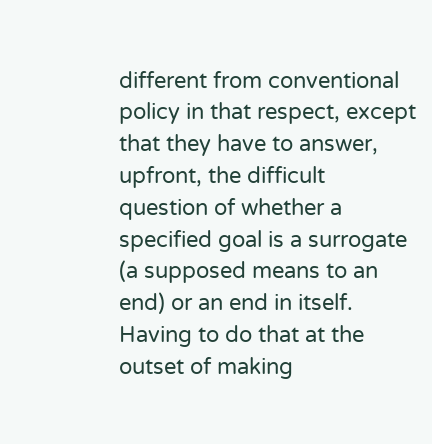different from conventional policy in that respect, except that they have to answer, upfront, the difficult question of whether a specified goal is a surrogate (a supposed means to an end) or an end in itself. Having to do that at the outset of making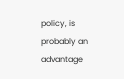policy, is probably an advantage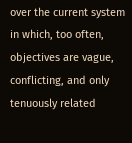over the current system in which, too often, objectives are vague, conflicting, and only tenuously related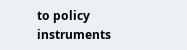to policy instruments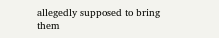allegedly supposed to bring them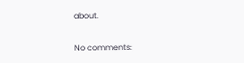about.

No comments: